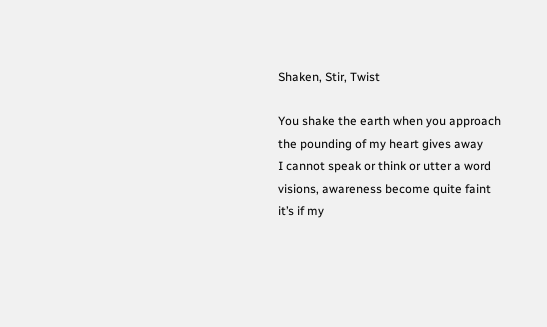Shaken, Stir, Twist

You shake the earth when you approach
the pounding of my heart gives away
I cannot speak or think or utter a word
visions, awareness become quite faint
it’s if my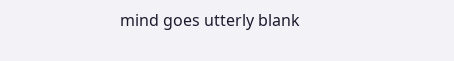mind goes utterly blank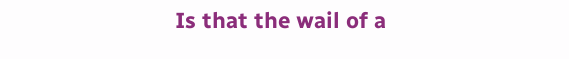Is that the wail of a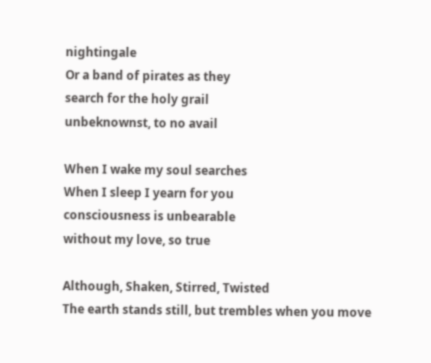nightingale
Or a band of pirates as they
search for the holy grail
unbeknownst, to no avail

When I wake my soul searches
When I sleep I yearn for you
consciousness is unbearable
without my love, so true

Although, Shaken, Stirred, Twisted
The earth stands still, but trembles when you move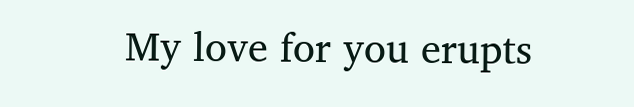My love for you erupts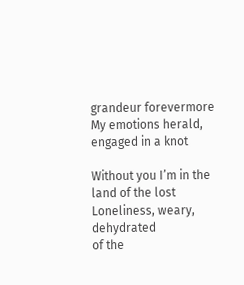grandeur forevermore
My emotions herald, engaged in a knot

Without you I’m in the land of the lost
Loneliness, weary, dehydrated
of the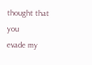thought that you
evade my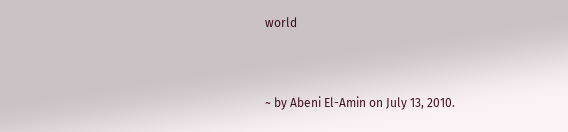world


~ by Abeni El-Amin on July 13, 2010.